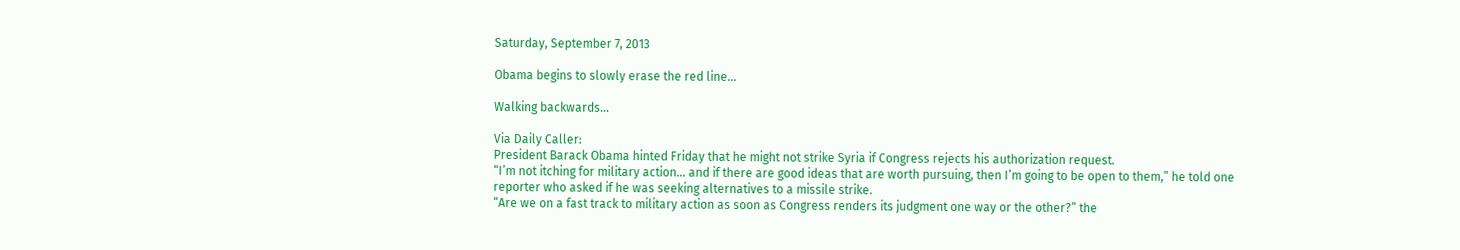Saturday, September 7, 2013

Obama begins to slowly erase the red line...

Walking backwards...

Via Daily Caller:
President Barack Obama hinted Friday that he might not strike Syria if Congress rejects his authorization request.
“I’m not itching for military action… and if there are good ideas that are worth pursuing, then I’m going to be open to them,” he told one reporter who asked if he was seeking alternatives to a missile strike.
“Are we on a fast track to military action as soon as Congress renders its judgment one way or the other?” the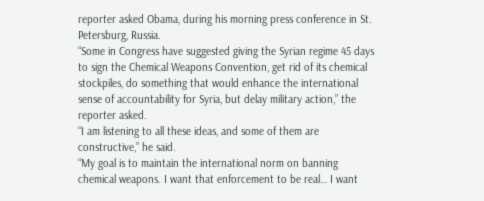reporter asked Obama, during his morning press conference in St. Petersburg, Russia.
“Some in Congress have suggested giving the Syrian regime 45 days to sign the Chemical Weapons Convention, get rid of its chemical stockpiles, do something that would enhance the international sense of accountability for Syria, but delay military action,” the reporter asked.
“I am listening to all these ideas, and some of them are constructive,” he said.
“My goal is to maintain the international norm on banning chemical weapons. I want that enforcement to be real… I want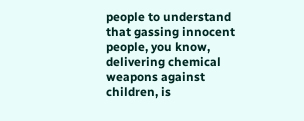people to understand that gassing innocent people, you know, delivering chemical weapons against children, is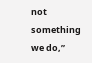not something we do,”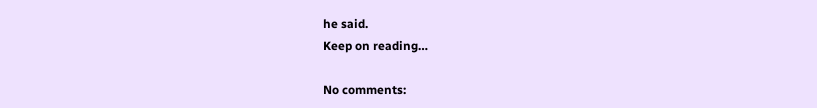he said.
Keep on reading…

No comments: